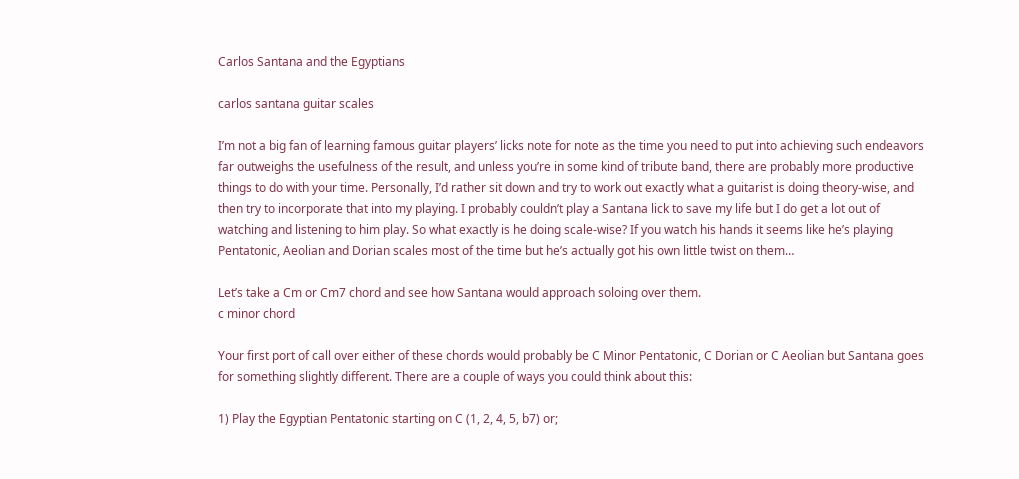Carlos Santana and the Egyptians

carlos santana guitar scales

I’m not a big fan of learning famous guitar players’ licks note for note as the time you need to put into achieving such endeavors far outweighs the usefulness of the result, and unless you’re in some kind of tribute band, there are probably more productive things to do with your time. Personally, I’d rather sit down and try to work out exactly what a guitarist is doing theory-wise, and then try to incorporate that into my playing. I probably couldn’t play a Santana lick to save my life but I do get a lot out of watching and listening to him play. So what exactly is he doing scale-wise? If you watch his hands it seems like he’s playing Pentatonic, Aeolian and Dorian scales most of the time but he’s actually got his own little twist on them…

Let’s take a Cm or Cm7 chord and see how Santana would approach soloing over them.
c minor chord

Your first port of call over either of these chords would probably be C Minor Pentatonic, C Dorian or C Aeolian but Santana goes for something slightly different. There are a couple of ways you could think about this:

1) Play the Egyptian Pentatonic starting on C (1, 2, 4, 5, b7) or;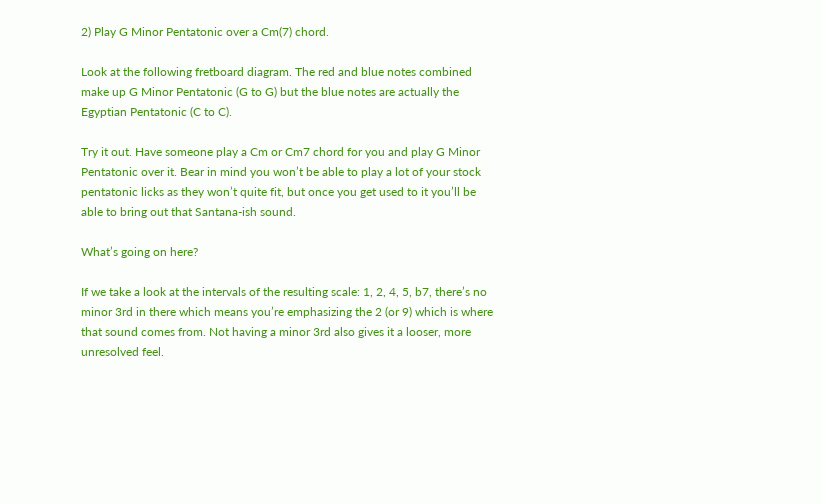2) Play G Minor Pentatonic over a Cm(7) chord.

Look at the following fretboard diagram. The red and blue notes combined make up G Minor Pentatonic (G to G) but the blue notes are actually the Egyptian Pentatonic (C to C).

Try it out. Have someone play a Cm or Cm7 chord for you and play G Minor Pentatonic over it. Bear in mind you won’t be able to play a lot of your stock pentatonic licks as they won’t quite fit, but once you get used to it you’ll be able to bring out that Santana-ish sound.

What’s going on here?

If we take a look at the intervals of the resulting scale: 1, 2, 4, 5, b7, there’s no minor 3rd in there which means you’re emphasizing the 2 (or 9) which is where that sound comes from. Not having a minor 3rd also gives it a looser, more unresolved feel.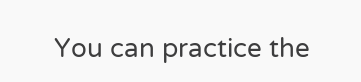You can practice the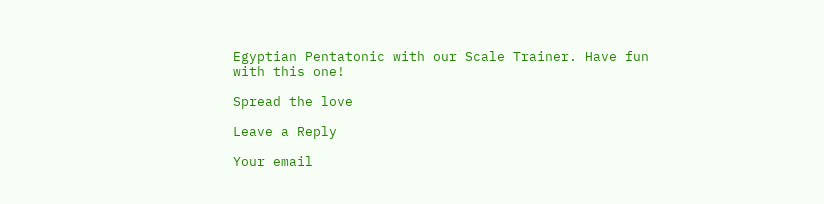Egyptian Pentatonic with our Scale Trainer. Have fun with this one!

Spread the love

Leave a Reply

Your email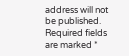address will not be published. Required fields are marked *